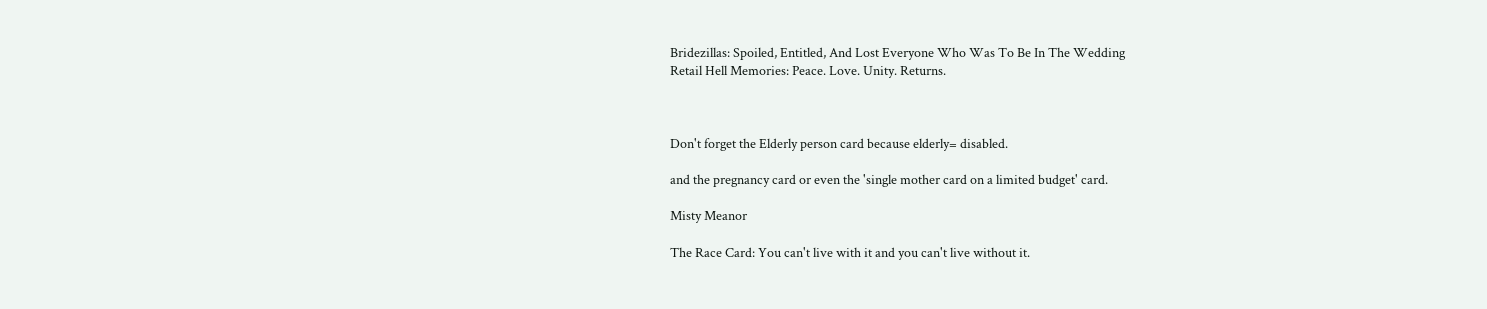Bridezillas: Spoiled, Entitled, And Lost Everyone Who Was To Be In The Wedding
Retail Hell Memories: Peace. Love. Unity. Returns.



Don't forget the Elderly person card because elderly= disabled.

and the pregnancy card or even the 'single mother card on a limited budget' card.

Misty Meanor

The Race Card: You can't live with it and you can't live without it.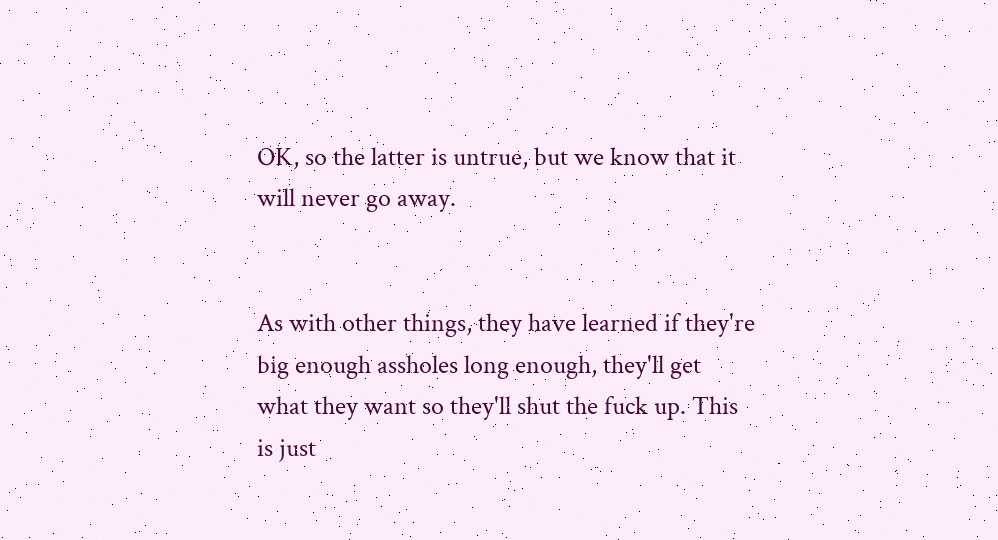OK, so the latter is untrue, but we know that it will never go away.


As with other things, they have learned if they're big enough assholes long enough, they'll get what they want so they'll shut the fuck up. This is just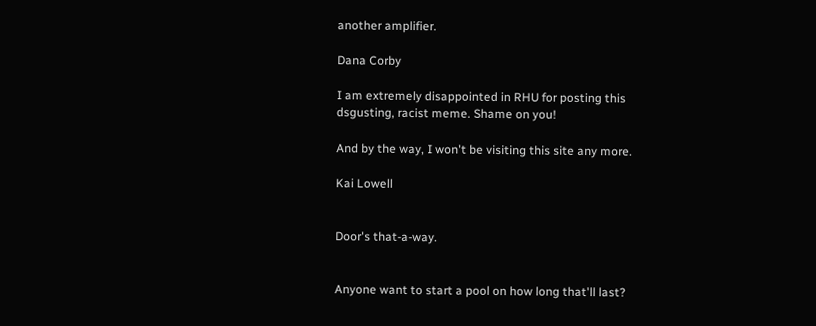another amplifier.

Dana Corby

I am extremely disappointed in RHU for posting this dsgusting, racist meme. Shame on you!

And by the way, I won't be visiting this site any more.

Kai Lowell


Door's that-a-way.


Anyone want to start a pool on how long that'll last?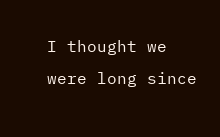I thought we were long since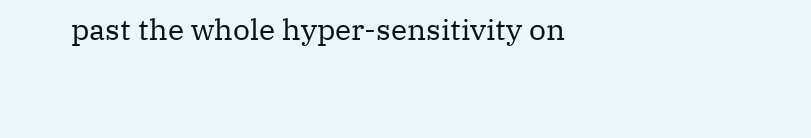past the whole hyper-sensitivity on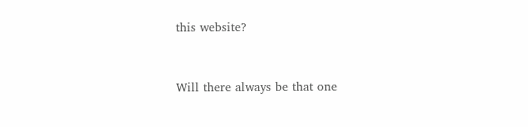this website?


Will there always be that one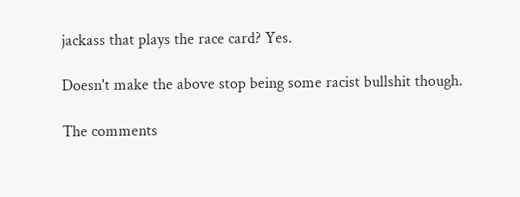jackass that plays the race card? Yes.

Doesn't make the above stop being some racist bullshit though.

The comments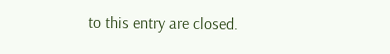to this entry are closed.